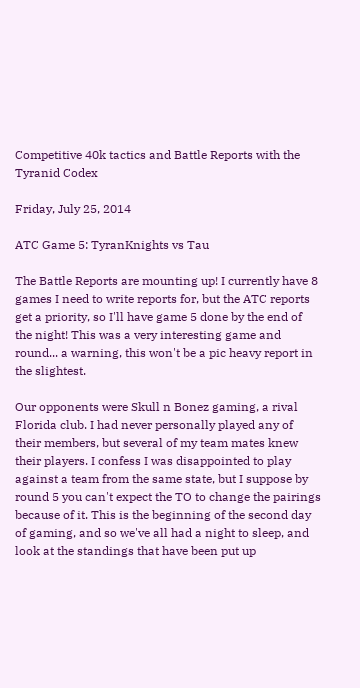Competitive 40k tactics and Battle Reports with the Tyranid Codex

Friday, July 25, 2014

ATC Game 5: TyranKnights vs Tau

The Battle Reports are mounting up! I currently have 8 games I need to write reports for, but the ATC reports get a priority, so I'll have game 5 done by the end of the night! This was a very interesting game and round... a warning, this won't be a pic heavy report in the slightest.

Our opponents were Skull n Bonez gaming, a rival Florida club. I had never personally played any of their members, but several of my team mates knew their players. I confess I was disappointed to play against a team from the same state, but I suppose by round 5 you can't expect the TO to change the pairings because of it. This is the beginning of the second day of gaming, and so we've all had a night to sleep, and look at the standings that have been put up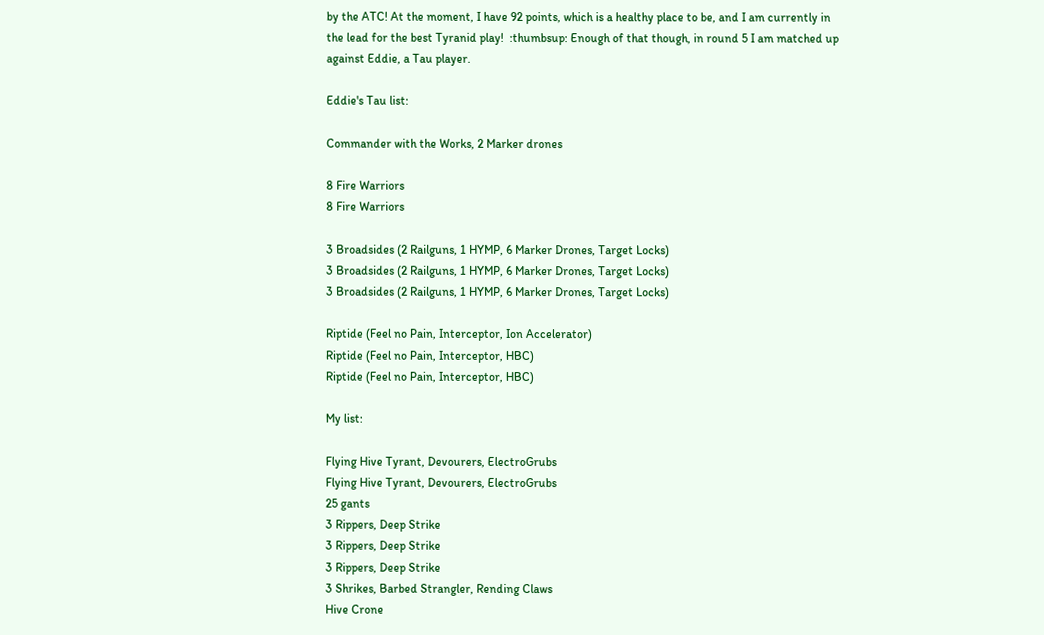by the ATC! At the moment, I have 92 points, which is a healthy place to be, and I am currently in the lead for the best Tyranid play!  :thumbsup: Enough of that though, in round 5 I am matched up against Eddie, a Tau player.

Eddie's Tau list:

Commander with the Works, 2 Marker drones

8 Fire Warriors
8 Fire Warriors

3 Broadsides (2 Railguns, 1 HYMP, 6 Marker Drones, Target Locks)
3 Broadsides (2 Railguns, 1 HYMP, 6 Marker Drones, Target Locks)
3 Broadsides (2 Railguns, 1 HYMP, 6 Marker Drones, Target Locks)

Riptide (Feel no Pain, Interceptor, Ion Accelerator)
Riptide (Feel no Pain, Interceptor, HBC)
Riptide (Feel no Pain, Interceptor, HBC)

My list:

Flying Hive Tyrant, Devourers, ElectroGrubs
Flying Hive Tyrant, Devourers, ElectroGrubs
25 gants
3 Rippers, Deep Strike
3 Rippers, Deep Strike
3 Rippers, Deep Strike
3 Shrikes, Barbed Strangler, Rending Claws
Hive Crone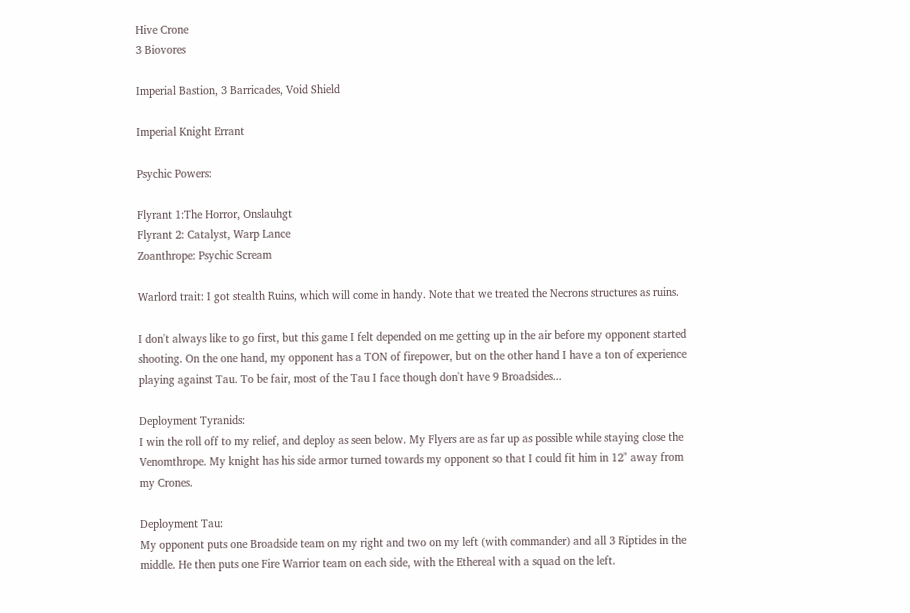Hive Crone
3 Biovores

Imperial Bastion, 3 Barricades, Void Shield

Imperial Knight Errant

Psychic Powers:

Flyrant 1:The Horror, Onslauhgt
Flyrant 2: Catalyst, Warp Lance
Zoanthrope: Psychic Scream

Warlord trait: I got stealth Ruins, which will come in handy. Note that we treated the Necrons structures as ruins.

I don't always like to go first, but this game I felt depended on me getting up in the air before my opponent started shooting. On the one hand, my opponent has a TON of firepower, but on the other hand I have a ton of experience playing against Tau. To be fair, most of the Tau I face though don't have 9 Broadsides...

Deployment Tyranids:
I win the roll off to my relief, and deploy as seen below. My Flyers are as far up as possible while staying close the Venomthrope. My knight has his side armor turned towards my opponent so that I could fit him in 12" away from my Crones.

Deployment Tau:
My opponent puts one Broadside team on my right and two on my left (with commander) and all 3 Riptides in the middle. He then puts one Fire Warrior team on each side, with the Ethereal with a squad on the left.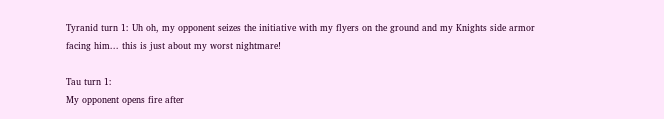Tyranid turn 1: Uh oh, my opponent seizes the initiative with my flyers on the ground and my Knights side armor facing him... this is just about my worst nightmare!

Tau turn 1:
My opponent opens fire after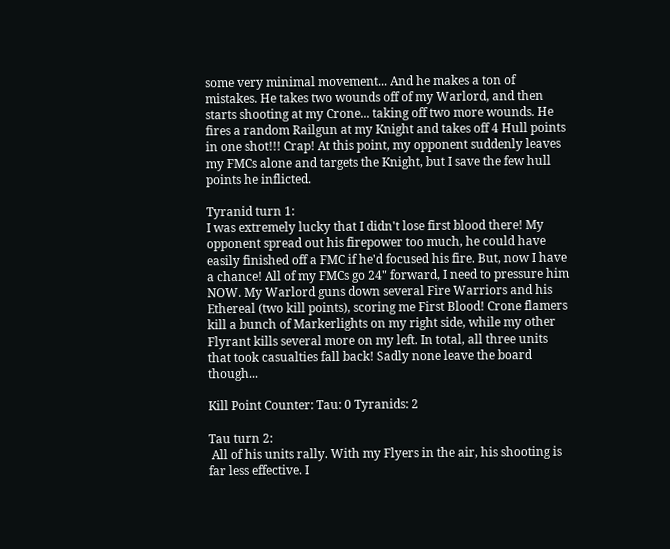some very minimal movement... And he makes a ton of mistakes. He takes two wounds off of my Warlord, and then starts shooting at my Crone... taking off two more wounds. He fires a random Railgun at my Knight and takes off 4 Hull points in one shot!!! Crap! At this point, my opponent suddenly leaves my FMCs alone and targets the Knight, but I save the few hull points he inflicted.

Tyranid turn 1:
I was extremely lucky that I didn't lose first blood there! My opponent spread out his firepower too much, he could have easily finished off a FMC if he'd focused his fire. But, now I have a chance! All of my FMCs go 24" forward, I need to pressure him NOW. My Warlord guns down several Fire Warriors and his Ethereal (two kill points), scoring me First Blood! Crone flamers kill a bunch of Markerlights on my right side, while my other Flyrant kills several more on my left. In total, all three units that took casualties fall back! Sadly none leave the board though...

Kill Point Counter: Tau: 0 Tyranids: 2

Tau turn 2:
 All of his units rally. With my Flyers in the air, his shooting is far less effective. I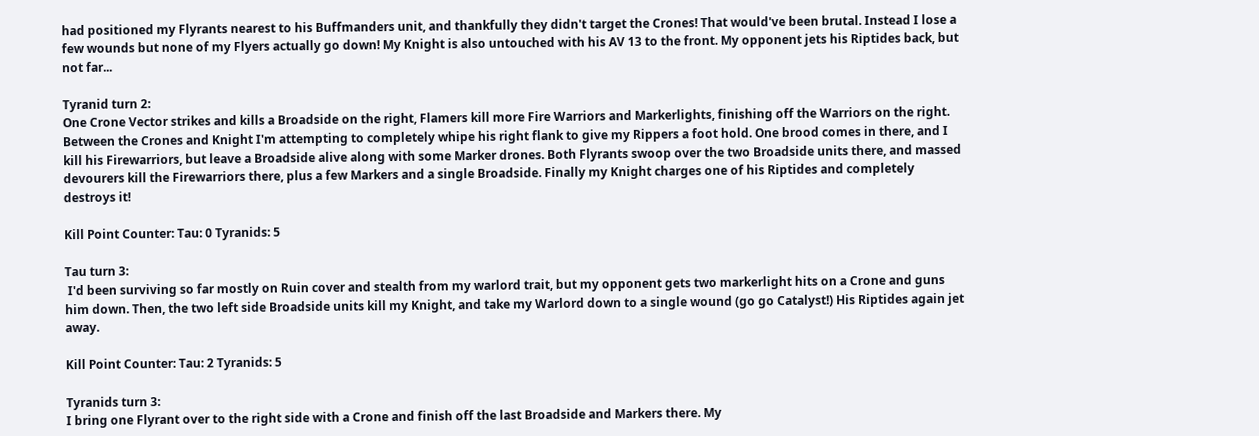had positioned my Flyrants nearest to his Buffmanders unit, and thankfully they didn't target the Crones! That would've been brutal. Instead I lose a few wounds but none of my Flyers actually go down! My Knight is also untouched with his AV 13 to the front. My opponent jets his Riptides back, but not far...

Tyranid turn 2:
One Crone Vector strikes and kills a Broadside on the right, Flamers kill more Fire Warriors and Markerlights, finishing off the Warriors on the right. Between the Crones and Knight I'm attempting to completely whipe his right flank to give my Rippers a foot hold. One brood comes in there, and I kill his Firewarriors, but leave a Broadside alive along with some Marker drones. Both Flyrants swoop over the two Broadside units there, and massed devourers kill the Firewarriors there, plus a few Markers and a single Broadside. Finally my Knight charges one of his Riptides and completely destroys it!

Kill Point Counter: Tau: 0 Tyranids: 5

Tau turn 3:
 I'd been surviving so far mostly on Ruin cover and stealth from my warlord trait, but my opponent gets two markerlight hits on a Crone and guns him down. Then, the two left side Broadside units kill my Knight, and take my Warlord down to a single wound (go go Catalyst!) His Riptides again jet away.

Kill Point Counter: Tau: 2 Tyranids: 5

Tyranids turn 3:
I bring one Flyrant over to the right side with a Crone and finish off the last Broadside and Markers there. My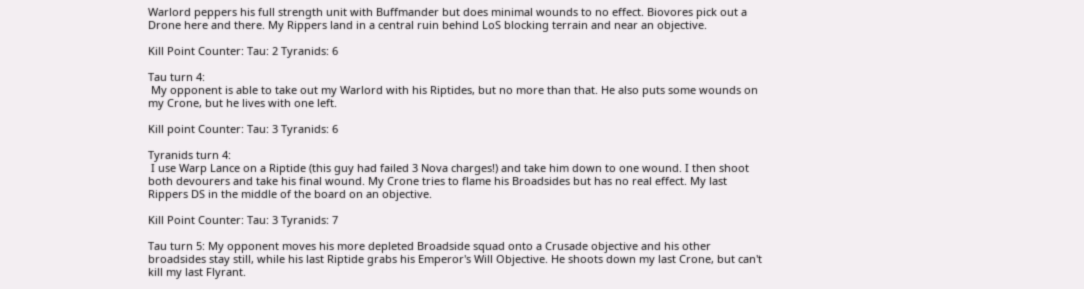Warlord peppers his full strength unit with Buffmander but does minimal wounds to no effect. Biovores pick out a Drone here and there. My Rippers land in a central ruin behind LoS blocking terrain and near an objective.

Kill Point Counter: Tau: 2 Tyranids: 6

Tau turn 4:
 My opponent is able to take out my Warlord with his Riptides, but no more than that. He also puts some wounds on my Crone, but he lives with one left.

Kill point Counter: Tau: 3 Tyranids: 6

Tyranids turn 4:
 I use Warp Lance on a Riptide (this guy had failed 3 Nova charges!) and take him down to one wound. I then shoot both devourers and take his final wound. My Crone tries to flame his Broadsides but has no real effect. My last Rippers DS in the middle of the board on an objective.

Kill Point Counter: Tau: 3 Tyranids: 7

Tau turn 5: My opponent moves his more depleted Broadside squad onto a Crusade objective and his other broadsides stay still, while his last Riptide grabs his Emperor's Will Objective. He shoots down my last Crone, but can't kill my last Flyrant.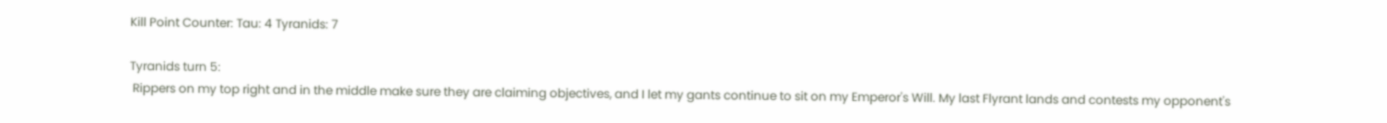Kill Point Counter: Tau: 4 Tyranids: 7

Tyranids turn 5:
 Rippers on my top right and in the middle make sure they are claiming objectives, and I let my gants continue to sit on my Emperor's Will. My last Flyrant lands and contests my opponent's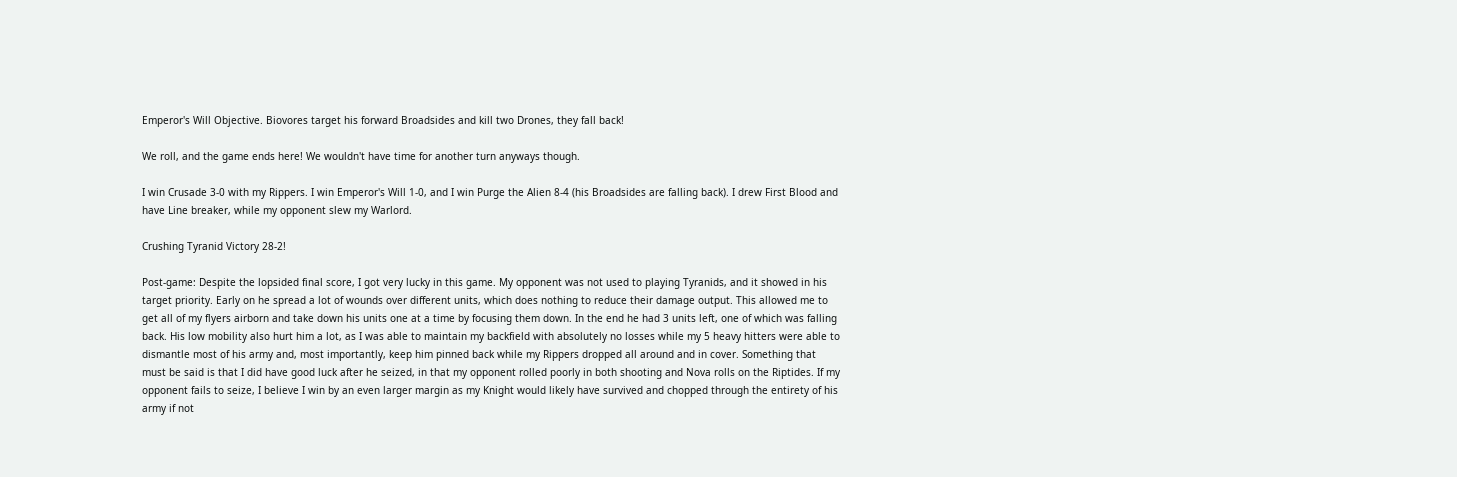Emperor's Will Objective. Biovores target his forward Broadsides and kill two Drones, they fall back!

We roll, and the game ends here! We wouldn't have time for another turn anyways though.

I win Crusade 3-0 with my Rippers. I win Emperor's Will 1-0, and I win Purge the Alien 8-4 (his Broadsides are falling back). I drew First Blood and have Line breaker, while my opponent slew my Warlord.

Crushing Tyranid Victory 28-2!

Post-game: Despite the lopsided final score, I got very lucky in this game. My opponent was not used to playing Tyranids, and it showed in his target priority. Early on he spread a lot of wounds over different units, which does nothing to reduce their damage output. This allowed me to get all of my flyers airborn and take down his units one at a time by focusing them down. In the end he had 3 units left, one of which was falling back. His low mobility also hurt him a lot, as I was able to maintain my backfield with absolutely no losses while my 5 heavy hitters were able to dismantle most of his army and, most importantly, keep him pinned back while my Rippers dropped all around and in cover. Something that must be said is that I did have good luck after he seized, in that my opponent rolled poorly in both shooting and Nova rolls on the Riptides. If my opponent fails to seize, I believe I win by an even larger margin as my Knight would likely have survived and chopped through the entirety of his army if not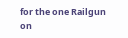for the one Railgun on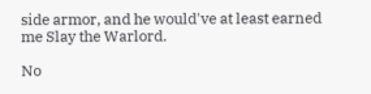side armor, and he would've at least earned me Slay the Warlord.

No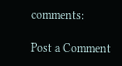comments:

Post a Comment